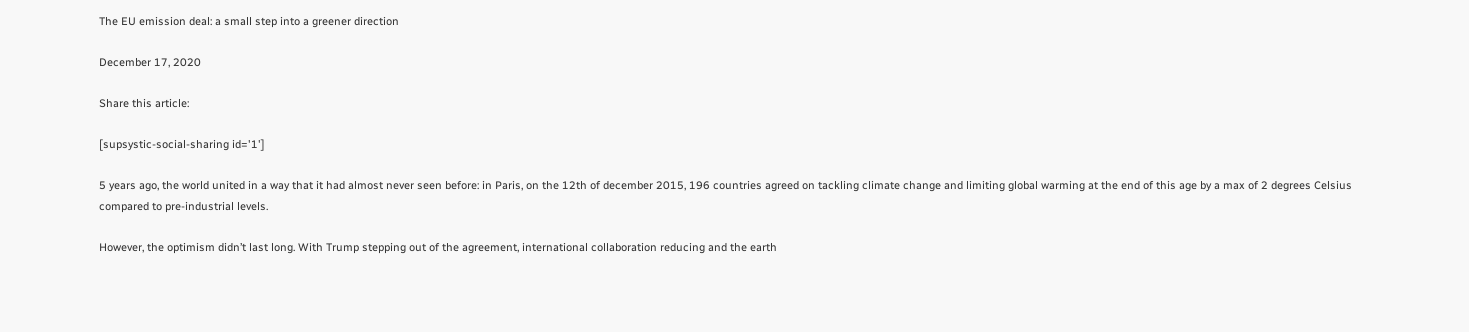The EU emission deal: a small step into a greener direction

December 17, 2020

Share this article:

[supsystic-social-sharing id='1']

5 years ago, the world united in a way that it had almost never seen before: in Paris, on the 12th of december 2015, 196 countries agreed on tackling climate change and limiting global warming at the end of this age by a max of 2 degrees Celsius compared to pre-industrial levels.

However, the optimism didn’t last long. With Trump stepping out of the agreement, international collaboration reducing and the earth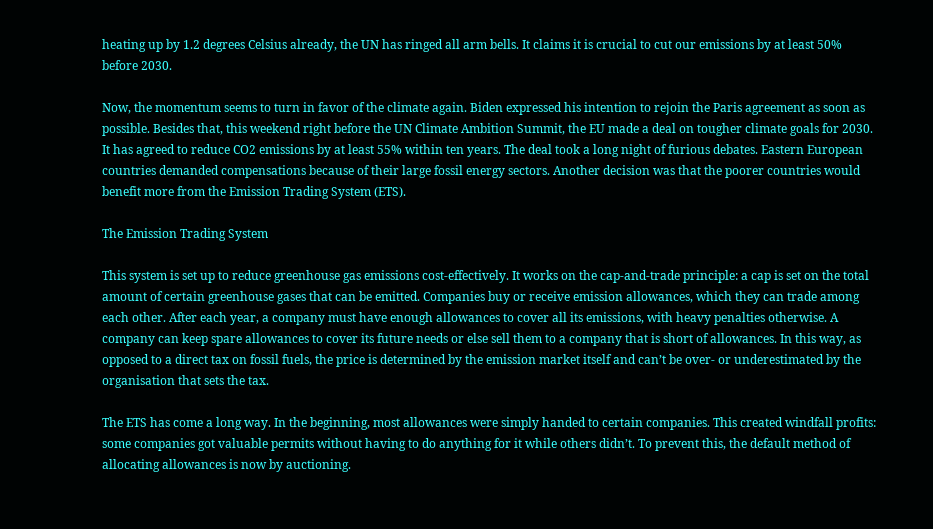heating up by 1.2 degrees Celsius already, the UN has ringed all arm bells. It claims it is crucial to cut our emissions by at least 50% before 2030.

Now, the momentum seems to turn in favor of the climate again. Biden expressed his intention to rejoin the Paris agreement as soon as possible. Besides that, this weekend right before the UN Climate Ambition Summit, the EU made a deal on tougher climate goals for 2030. It has agreed to reduce CO2 emissions by at least 55% within ten years. The deal took a long night of furious debates. Eastern European countries demanded compensations because of their large fossil energy sectors. Another decision was that the poorer countries would benefit more from the Emission Trading System (ETS).

The Emission Trading System

This system is set up to reduce greenhouse gas emissions cost-effectively. It works on the cap-and-trade principle: a cap is set on the total amount of certain greenhouse gases that can be emitted. Companies buy or receive emission allowances, which they can trade among each other. After each year, a company must have enough allowances to cover all its emissions, with heavy penalties otherwise. A company can keep spare allowances to cover its future needs or else sell them to a company that is short of allowances. In this way, as opposed to a direct tax on fossil fuels, the price is determined by the emission market itself and can’t be over- or underestimated by the organisation that sets the tax.

The ETS has come a long way. In the beginning, most allowances were simply handed to certain companies. This created windfall profits: some companies got valuable permits without having to do anything for it while others didn’t. To prevent this, the default method of allocating allowances is now by auctioning.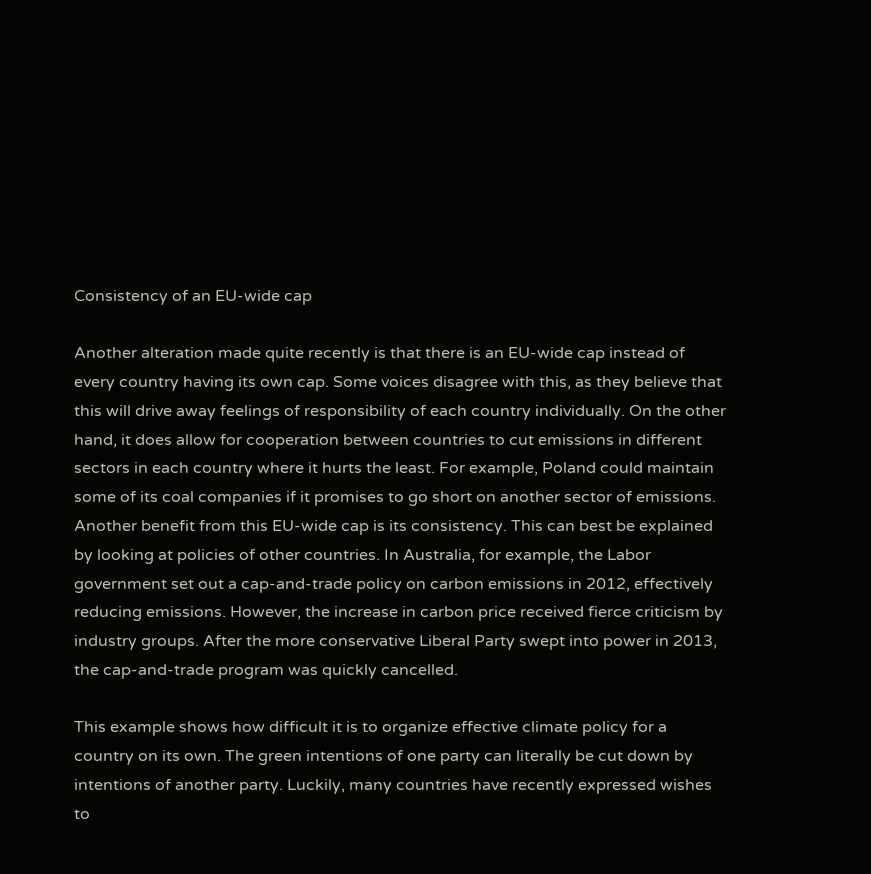Consistency of an EU-wide cap

Another alteration made quite recently is that there is an EU-wide cap instead of every country having its own cap. Some voices disagree with this, as they believe that this will drive away feelings of responsibility of each country individually. On the other hand, it does allow for cooperation between countries to cut emissions in different sectors in each country where it hurts the least. For example, Poland could maintain some of its coal companies if it promises to go short on another sector of emissions. Another benefit from this EU-wide cap is its consistency. This can best be explained by looking at policies of other countries. In Australia, for example, the Labor government set out a cap-and-trade policy on carbon emissions in 2012, effectively reducing emissions. However, the increase in carbon price received fierce criticism by industry groups. After the more conservative Liberal Party swept into power in 2013, the cap-and-trade program was quickly cancelled.

This example shows how difficult it is to organize effective climate policy for a country on its own. The green intentions of one party can literally be cut down by intentions of another party. Luckily, many countries have recently expressed wishes to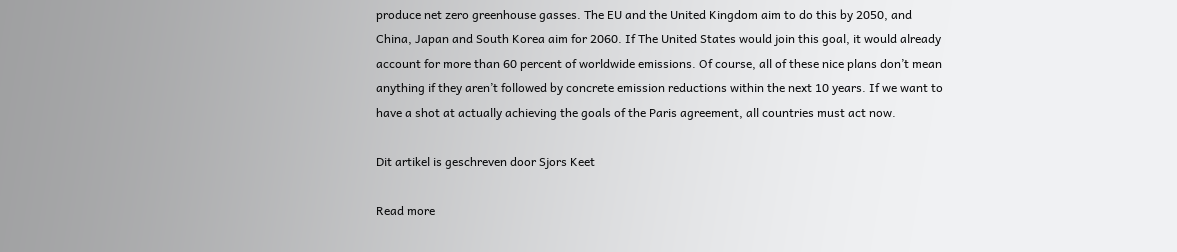produce net zero greenhouse gasses. The EU and the United Kingdom aim to do this by 2050, and China, Japan and South Korea aim for 2060. If The United States would join this goal, it would already account for more than 60 percent of worldwide emissions. Of course, all of these nice plans don’t mean anything if they aren’t followed by concrete emission reductions within the next 10 years. If we want to have a shot at actually achieving the goals of the Paris agreement, all countries must act now.

Dit artikel is geschreven door Sjors Keet

Read more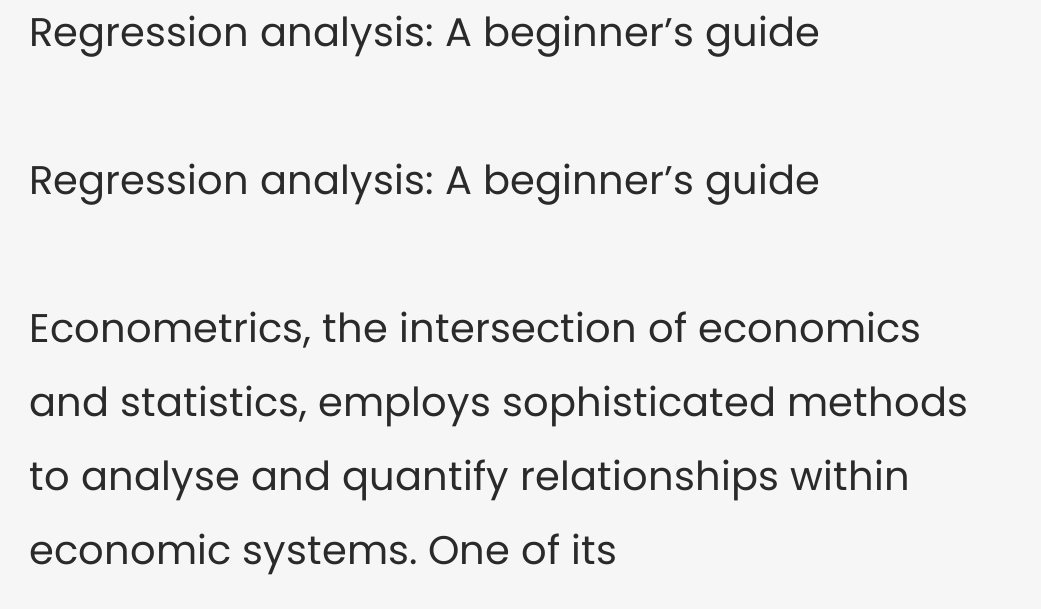Regression analysis: A beginner’s guide

Regression analysis: A beginner’s guide

Econometrics, the intersection of economics and statistics, employs sophisticated methods to analyse and quantify relationships within economic systems. One of its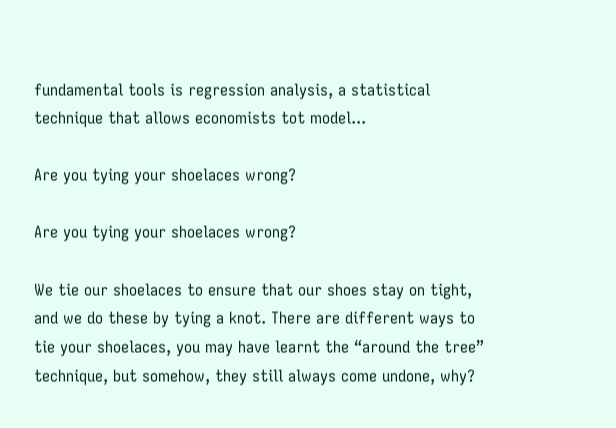fundamental tools is regression analysis, a statistical technique that allows economists tot model...

Are you tying your shoelaces wrong?

Are you tying your shoelaces wrong?

We tie our shoelaces to ensure that our shoes stay on tight, and we do these by tying a knot. There are different ways to tie your shoelaces, you may have learnt the “around the tree” technique, but somehow, they still always come undone, why?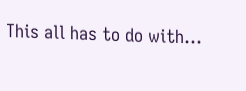This all has to do with...